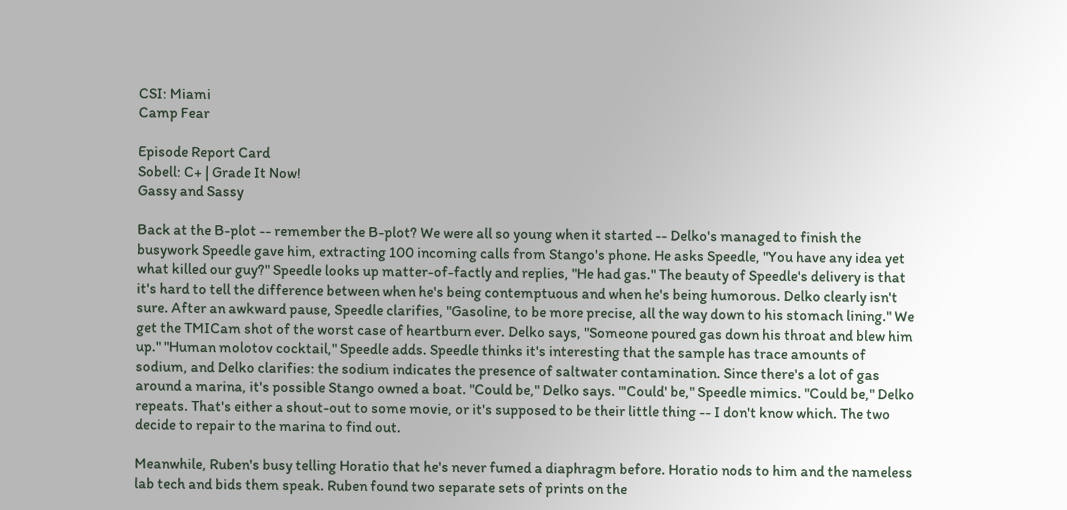CSI: Miami
Camp Fear

Episode Report Card
Sobell: C+ | Grade It Now!
Gassy and Sassy

Back at the B-plot -- remember the B-plot? We were all so young when it started -- Delko's managed to finish the busywork Speedle gave him, extracting 100 incoming calls from Stango's phone. He asks Speedle, "You have any idea yet what killed our guy?" Speedle looks up matter-of-factly and replies, "He had gas." The beauty of Speedle's delivery is that it's hard to tell the difference between when he's being contemptuous and when he's being humorous. Delko clearly isn't sure. After an awkward pause, Speedle clarifies, "Gasoline, to be more precise, all the way down to his stomach lining." We get the TMICam shot of the worst case of heartburn ever. Delko says, "Someone poured gas down his throat and blew him up." "Human molotov cocktail," Speedle adds. Speedle thinks it's interesting that the sample has trace amounts of sodium, and Delko clarifies: the sodium indicates the presence of saltwater contamination. Since there's a lot of gas around a marina, it's possible Stango owned a boat. "Could be," Delko says. "'Could' be," Speedle mimics. "Could be," Delko repeats. That's either a shout-out to some movie, or it's supposed to be their little thing -- I don't know which. The two decide to repair to the marina to find out.

Meanwhile, Ruben's busy telling Horatio that he's never fumed a diaphragm before. Horatio nods to him and the nameless lab tech and bids them speak. Ruben found two separate sets of prints on the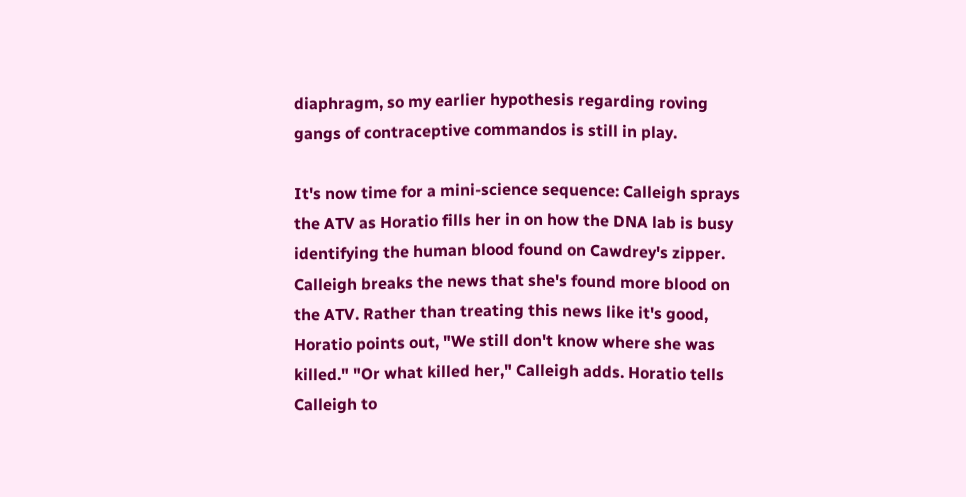diaphragm, so my earlier hypothesis regarding roving gangs of contraceptive commandos is still in play.

It's now time for a mini-science sequence: Calleigh sprays the ATV as Horatio fills her in on how the DNA lab is busy identifying the human blood found on Cawdrey's zipper. Calleigh breaks the news that she's found more blood on the ATV. Rather than treating this news like it's good, Horatio points out, "We still don't know where she was killed." "Or what killed her," Calleigh adds. Horatio tells Calleigh to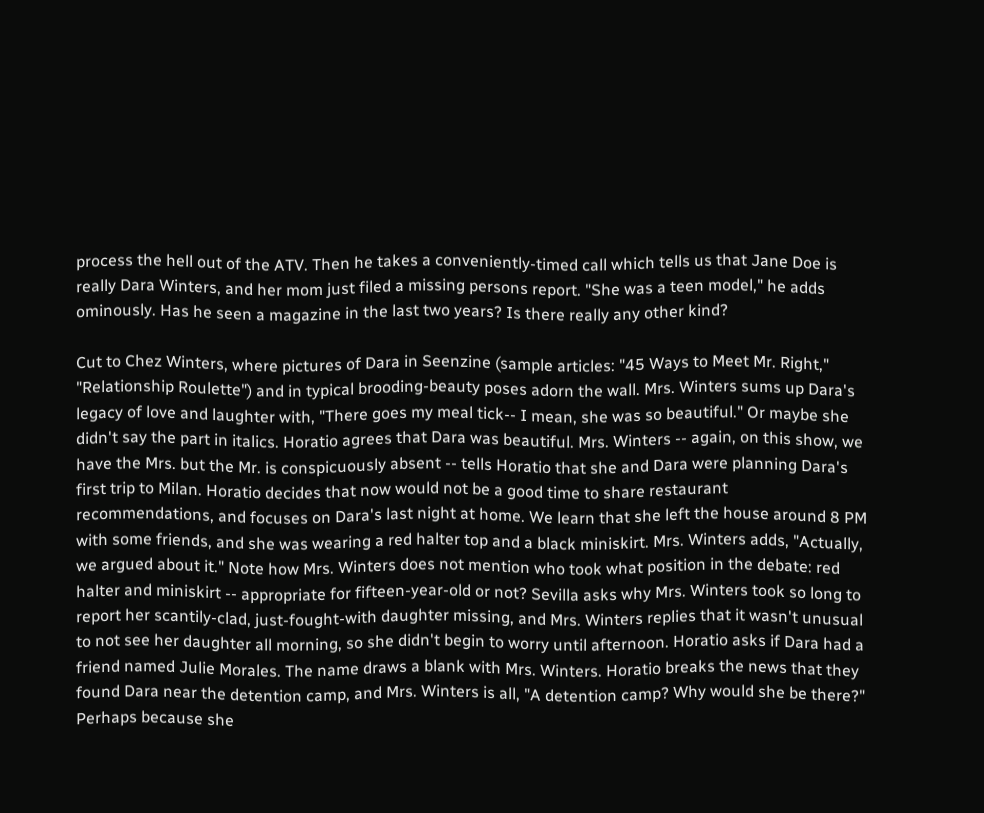process the hell out of the ATV. Then he takes a conveniently-timed call which tells us that Jane Doe is really Dara Winters, and her mom just filed a missing persons report. "She was a teen model," he adds ominously. Has he seen a magazine in the last two years? Is there really any other kind?

Cut to Chez Winters, where pictures of Dara in Seenzine (sample articles: "45 Ways to Meet Mr. Right," "Relationship Roulette") and in typical brooding-beauty poses adorn the wall. Mrs. Winters sums up Dara's legacy of love and laughter with, "There goes my meal tick-- I mean, she was so beautiful." Or maybe she didn't say the part in italics. Horatio agrees that Dara was beautiful. Mrs. Winters -- again, on this show, we have the Mrs. but the Mr. is conspicuously absent -- tells Horatio that she and Dara were planning Dara's first trip to Milan. Horatio decides that now would not be a good time to share restaurant recommendations, and focuses on Dara's last night at home. We learn that she left the house around 8 PM with some friends, and she was wearing a red halter top and a black miniskirt. Mrs. Winters adds, "Actually, we argued about it." Note how Mrs. Winters does not mention who took what position in the debate: red halter and miniskirt -- appropriate for fifteen-year-old or not? Sevilla asks why Mrs. Winters took so long to report her scantily-clad, just-fought-with daughter missing, and Mrs. Winters replies that it wasn't unusual to not see her daughter all morning, so she didn't begin to worry until afternoon. Horatio asks if Dara had a friend named Julie Morales. The name draws a blank with Mrs. Winters. Horatio breaks the news that they found Dara near the detention camp, and Mrs. Winters is all, "A detention camp? Why would she be there?" Perhaps because she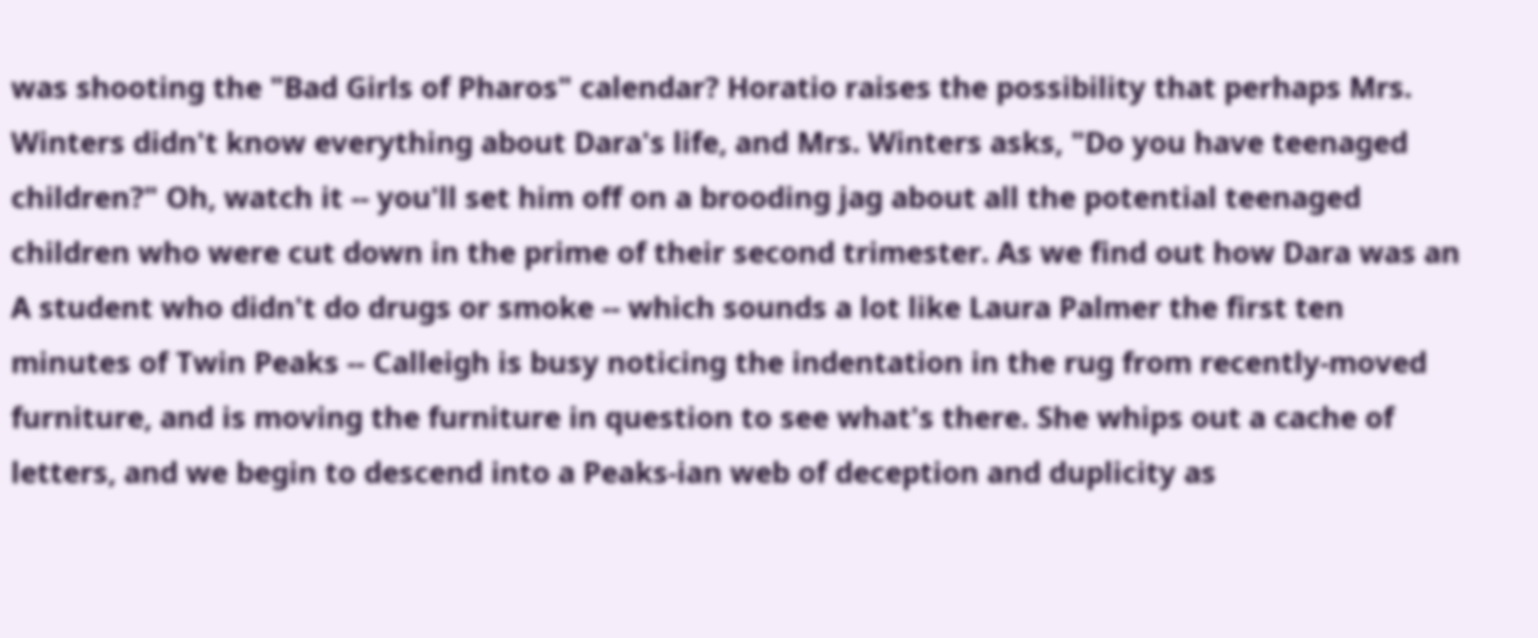was shooting the "Bad Girls of Pharos" calendar? Horatio raises the possibility that perhaps Mrs. Winters didn't know everything about Dara's life, and Mrs. Winters asks, "Do you have teenaged children?" Oh, watch it -- you'll set him off on a brooding jag about all the potential teenaged children who were cut down in the prime of their second trimester. As we find out how Dara was an A student who didn't do drugs or smoke -- which sounds a lot like Laura Palmer the first ten minutes of Twin Peaks -- Calleigh is busy noticing the indentation in the rug from recently-moved furniture, and is moving the furniture in question to see what's there. She whips out a cache of letters, and we begin to descend into a Peaks-ian web of deception and duplicity as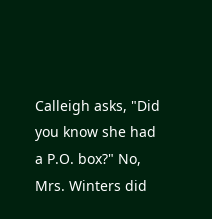Calleigh asks, "Did you know she had a P.O. box?" No, Mrs. Winters did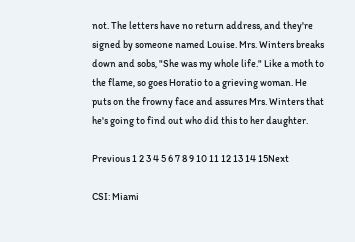not. The letters have no return address, and they're signed by someone named Louise. Mrs. Winters breaks down and sobs, "She was my whole life." Like a moth to the flame, so goes Horatio to a grieving woman. He puts on the frowny face and assures Mrs. Winters that he's going to find out who did this to her daughter.

Previous 1 2 3 4 5 6 7 8 9 10 11 12 13 14 15Next

CSI: Miami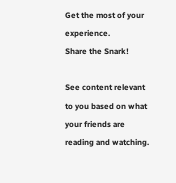Get the most of your experience.
Share the Snark!

See content relevant to you based on what your friends are reading and watching.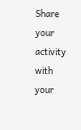Share your activity with your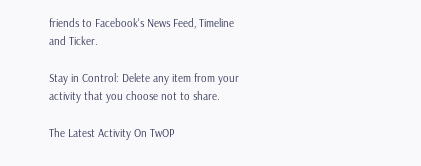friends to Facebook's News Feed, Timeline and Ticker.

Stay in Control: Delete any item from your activity that you choose not to share.

The Latest Activity On TwOP